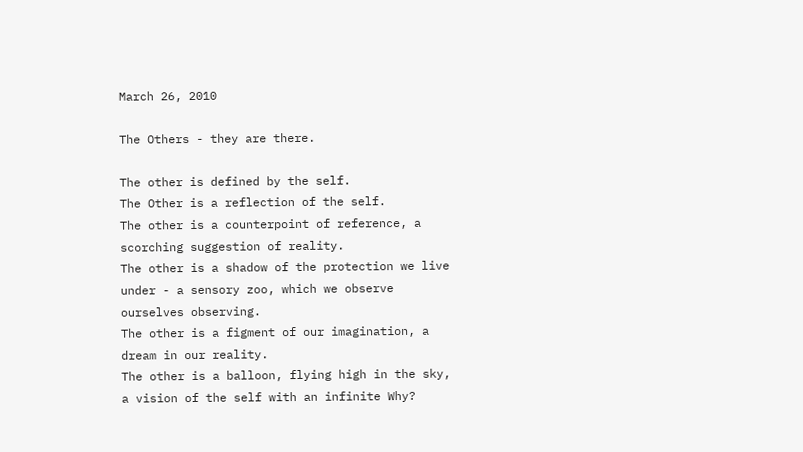March 26, 2010

The Others - they are there.

The other is defined by the self.
The Other is a reflection of the self.
The other is a counterpoint of reference, a scorching suggestion of reality.
The other is a shadow of the protection we live under - a sensory zoo, which we observe ourselves observing.
The other is a figment of our imagination, a dream in our reality.
The other is a balloon, flying high in the sky, a vision of the self with an infinite Why?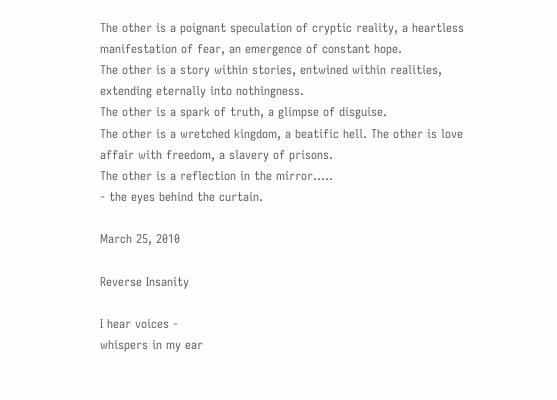The other is a poignant speculation of cryptic reality, a heartless manifestation of fear, an emergence of constant hope.
The other is a story within stories, entwined within realities, extending eternally into nothingness.
The other is a spark of truth, a glimpse of disguise.
The other is a wretched kingdom, a beatific hell. The other is love affair with freedom, a slavery of prisons.
The other is a reflection in the mirror.....
- the eyes behind the curtain.

March 25, 2010

Reverse Insanity

I hear voices -
whispers in my ear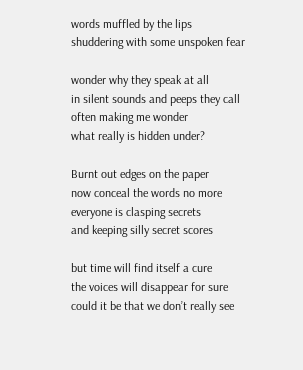words muffled by the lips
shuddering with some unspoken fear

wonder why they speak at all
in silent sounds and peeps they call
often making me wonder
what really is hidden under?

Burnt out edges on the paper
now conceal the words no more
everyone is clasping secrets
and keeping silly secret scores

but time will find itself a cure
the voices will disappear for sure
could it be that we don’t really see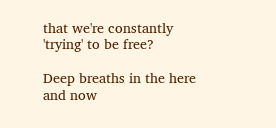that we're constantly 'trying' to be free?

Deep breaths in the here and now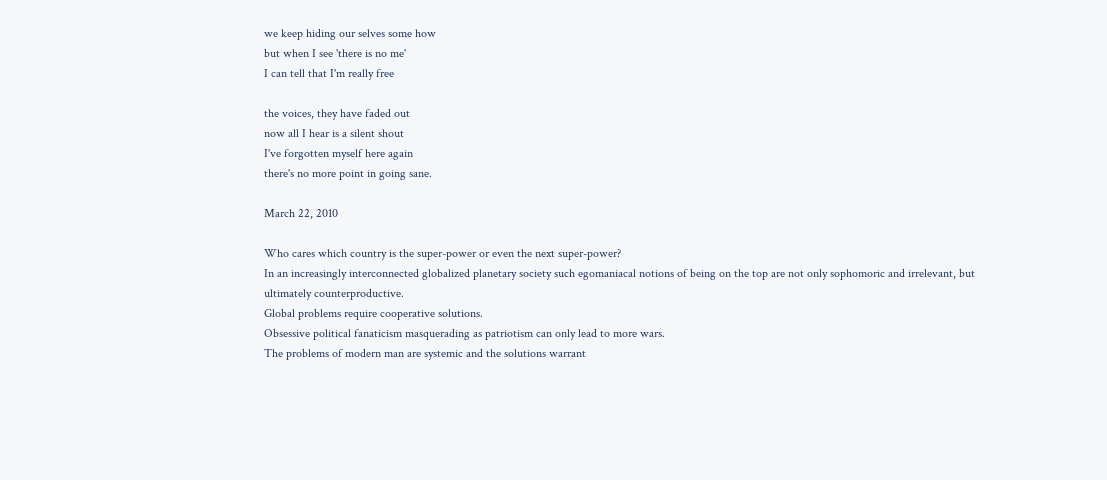we keep hiding our selves some how
but when I see 'there is no me'
I can tell that I'm really free

the voices, they have faded out
now all I hear is a silent shout
I've forgotten myself here again
there's no more point in going sane.

March 22, 2010

Who cares which country is the super-power or even the next super-power?
In an increasingly interconnected globalized planetary society such egomaniacal notions of being on the top are not only sophomoric and irrelevant, but ultimately counterproductive.
Global problems require cooperative solutions.
Obsessive political fanaticism masquerading as patriotism can only lead to more wars.
The problems of modern man are systemic and the solutions warrant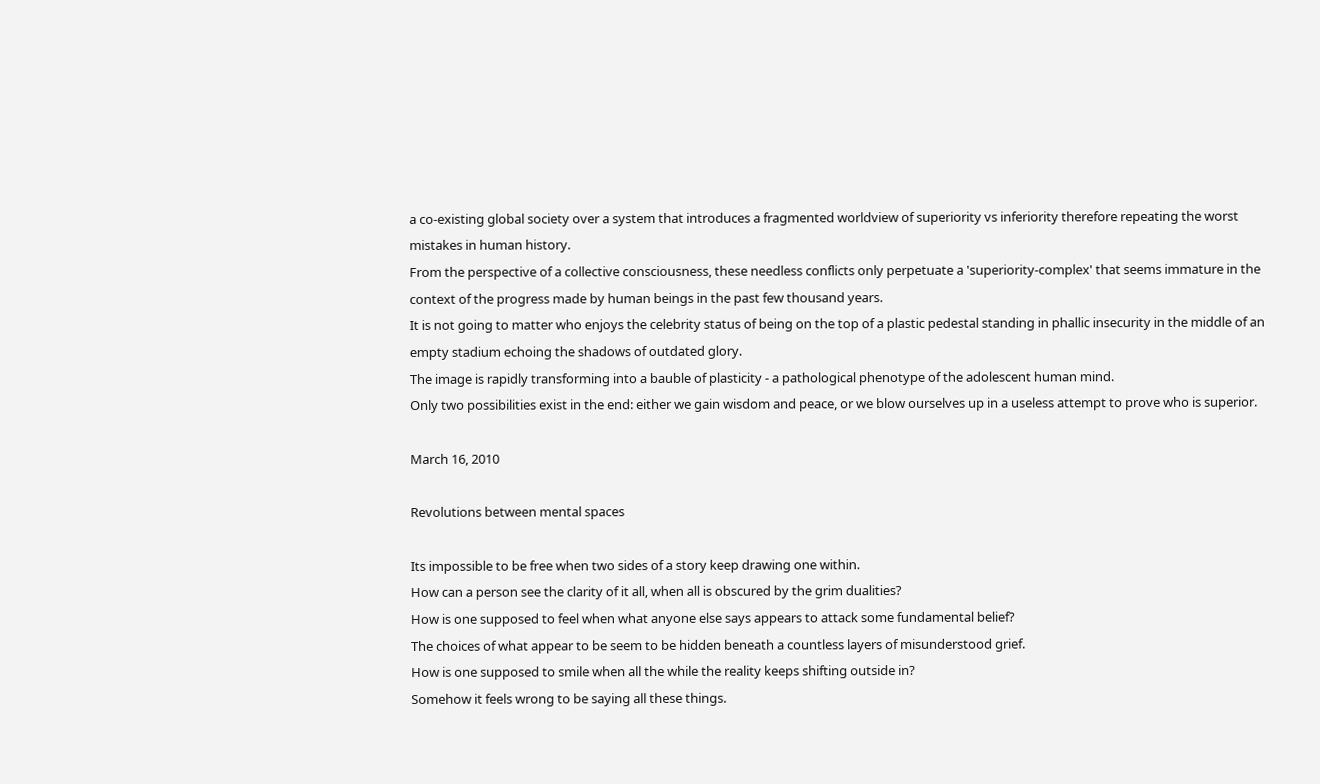a co-existing global society over a system that introduces a fragmented worldview of superiority vs inferiority therefore repeating the worst mistakes in human history.
From the perspective of a collective consciousness, these needless conflicts only perpetuate a 'superiority-complex' that seems immature in the context of the progress made by human beings in the past few thousand years.
It is not going to matter who enjoys the celebrity status of being on the top of a plastic pedestal standing in phallic insecurity in the middle of an empty stadium echoing the shadows of outdated glory.
The image is rapidly transforming into a bauble of plasticity - a pathological phenotype of the adolescent human mind.
Only two possibilities exist in the end: either we gain wisdom and peace, or we blow ourselves up in a useless attempt to prove who is superior.

March 16, 2010

Revolutions between mental spaces

Its impossible to be free when two sides of a story keep drawing one within.
How can a person see the clarity of it all, when all is obscured by the grim dualities?
How is one supposed to feel when what anyone else says appears to attack some fundamental belief?
The choices of what appear to be seem to be hidden beneath a countless layers of misunderstood grief.
How is one supposed to smile when all the while the reality keeps shifting outside in?
Somehow it feels wrong to be saying all these things.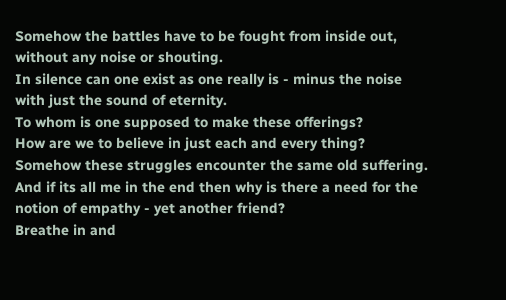Somehow the battles have to be fought from inside out, without any noise or shouting.
In silence can one exist as one really is - minus the noise with just the sound of eternity.
To whom is one supposed to make these offerings?
How are we to believe in just each and every thing?
Somehow these struggles encounter the same old suffering.
And if its all me in the end then why is there a need for the notion of empathy - yet another friend?
Breathe in and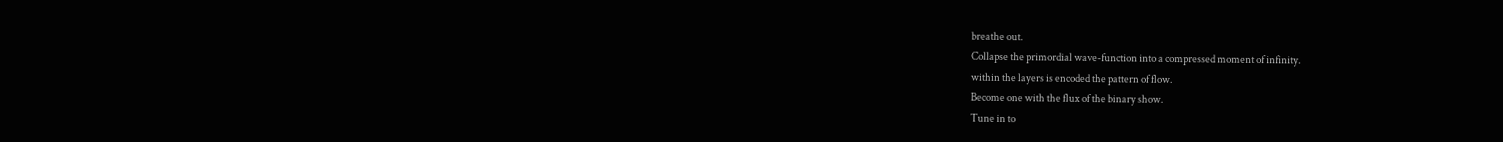breathe out.
Collapse the primordial wave-function into a compressed moment of infinity.
within the layers is encoded the pattern of flow.
Become one with the flux of the binary show.
Tune in to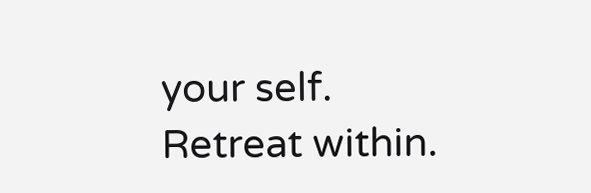your self.
Retreat within.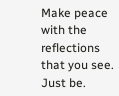Make peace with the reflections that you see.
Just be.